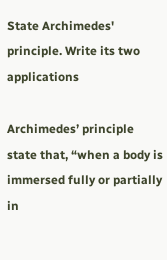State Archimedes' principle. Write its two applications

Archimedes’ principle state that, “when a body is immersed fully or partially in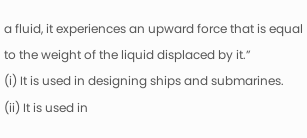a fluid, it experiences an upward force that is equal to the weight of the liquid displaced by it.”
(i) It is used in designing ships and submarines.
(ii) It is used in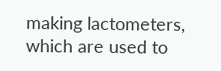making lactometers, which are used to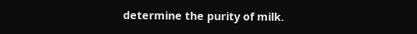determine the purity of milk.